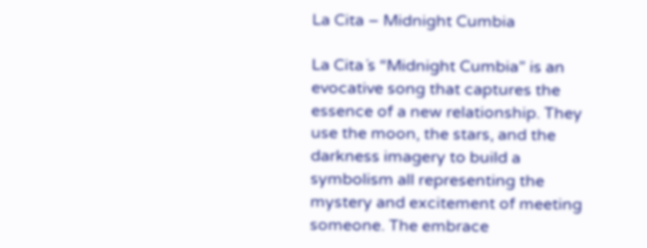La Cita – Midnight Cumbia

La Cita´s “Midnight Cumbia” is an evocative song that captures the essence of a new relationship. They use the moon, the stars, and the darkness imagery to build a symbolism all representing the mystery and excitement of meeting someone. The embrace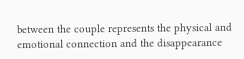between the couple represents the physical and emotional connection and the disappearance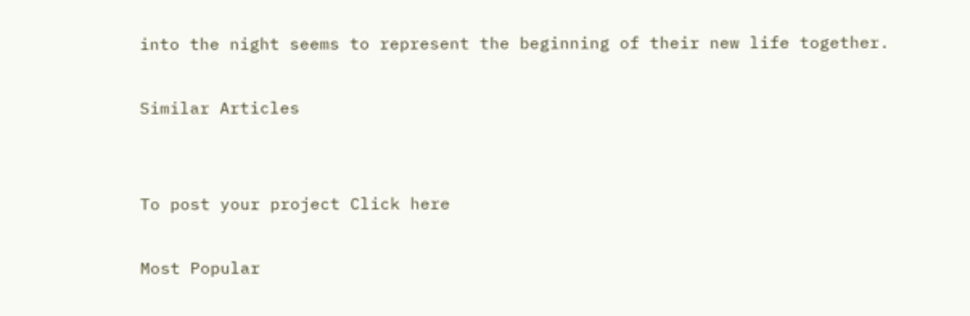into the night seems to represent the beginning of their new life together.

Similar Articles


To post your project Click here

Most Popular